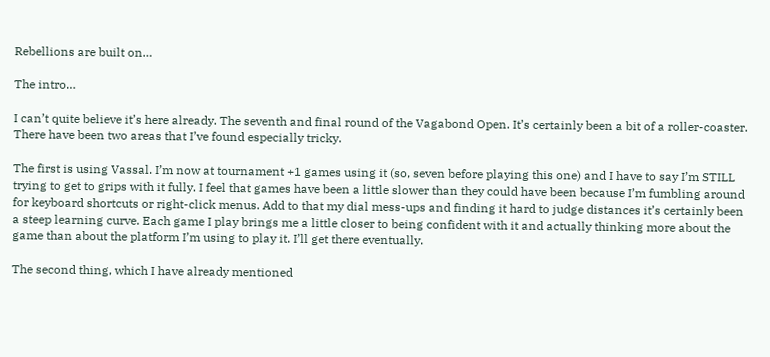Rebellions are built on…

The intro…

I can’t quite believe it’s here already. The seventh and final round of the Vagabond Open. It’s certainly been a bit of a roller-coaster. There have been two areas that I’ve found especially tricky.

The first is using Vassal. I’m now at tournament +1 games using it (so, seven before playing this one) and I have to say I’m STILL trying to get to grips with it fully. I feel that games have been a little slower than they could have been because I’m fumbling around for keyboard shortcuts or right-click menus. Add to that my dial mess-ups and finding it hard to judge distances it’s certainly been a steep learning curve. Each game I play brings me a little closer to being confident with it and actually thinking more about the game than about the platform I’m using to play it. I’ll get there eventually.

The second thing, which I have already mentioned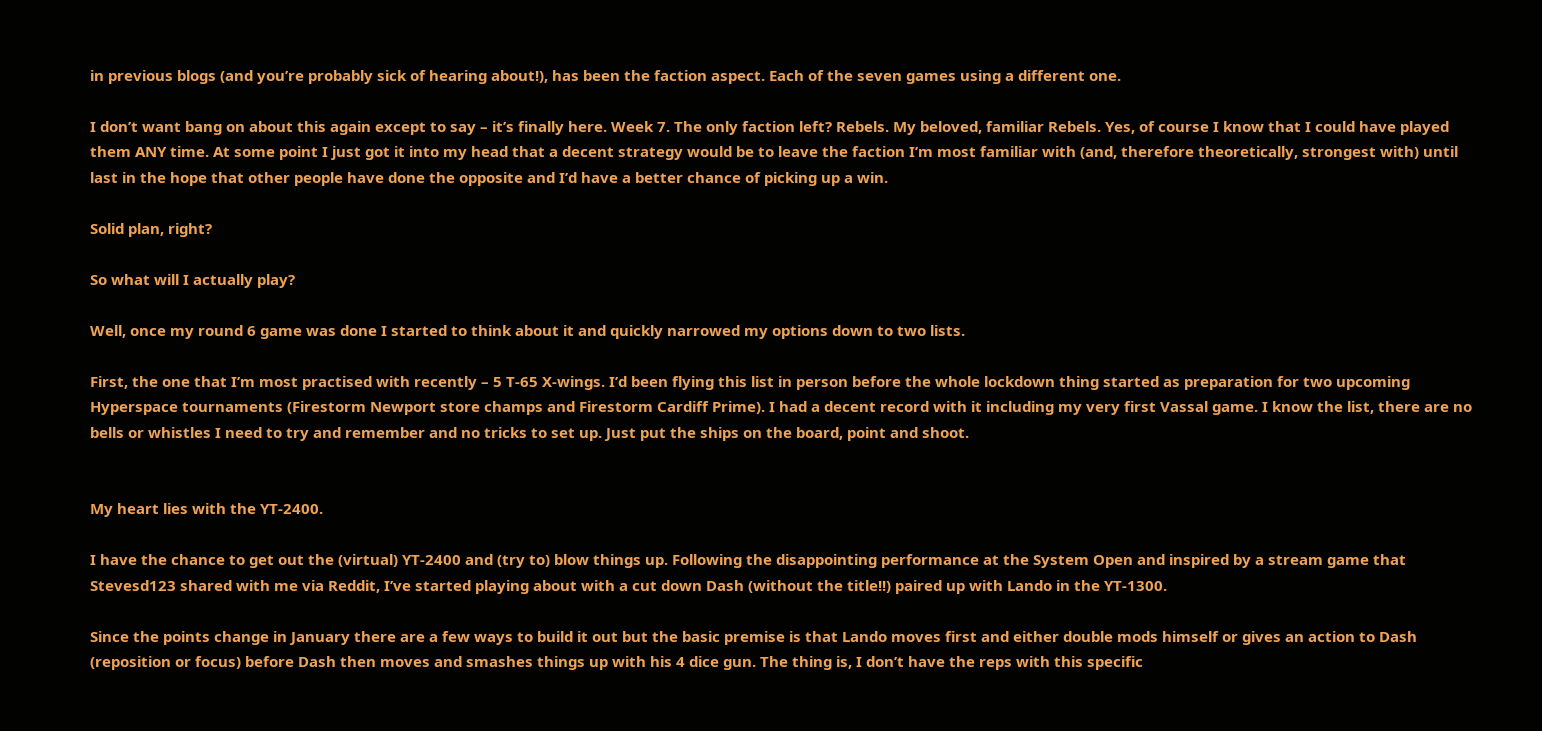in previous blogs (and you’re probably sick of hearing about!), has been the faction aspect. Each of the seven games using a different one.

I don’t want bang on about this again except to say – it’s finally here. Week 7. The only faction left? Rebels. My beloved, familiar Rebels. Yes, of course I know that I could have played them ANY time. At some point I just got it into my head that a decent strategy would be to leave the faction I’m most familiar with (and, therefore theoretically, strongest with) until last in the hope that other people have done the opposite and I’d have a better chance of picking up a win.

Solid plan, right?

So what will I actually play?

Well, once my round 6 game was done I started to think about it and quickly narrowed my options down to two lists.

First, the one that I’m most practised with recently – 5 T-65 X-wings. I’d been flying this list in person before the whole lockdown thing started as preparation for two upcoming Hyperspace tournaments (Firestorm Newport store champs and Firestorm Cardiff Prime). I had a decent record with it including my very first Vassal game. I know the list, there are no bells or whistles I need to try and remember and no tricks to set up. Just put the ships on the board, point and shoot.


My heart lies with the YT-2400.

I have the chance to get out the (virtual) YT-2400 and (try to) blow things up. Following the disappointing performance at the System Open and inspired by a stream game that Stevesd123 shared with me via Reddit, I’ve started playing about with a cut down Dash (without the title!!) paired up with Lando in the YT-1300.

Since the points change in January there are a few ways to build it out but the basic premise is that Lando moves first and either double mods himself or gives an action to Dash (reposition or focus) before Dash then moves and smashes things up with his 4 dice gun. The thing is, I don’t have the reps with this specific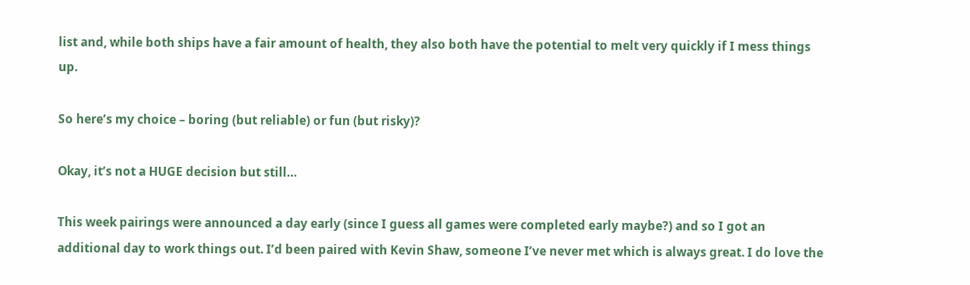list and, while both ships have a fair amount of health, they also both have the potential to melt very quickly if I mess things up.

So here’s my choice – boring (but reliable) or fun (but risky)?

Okay, it’s not a HUGE decision but still…

This week pairings were announced a day early (since I guess all games were completed early maybe?) and so I got an additional day to work things out. I’d been paired with Kevin Shaw, someone I’ve never met which is always great. I do love the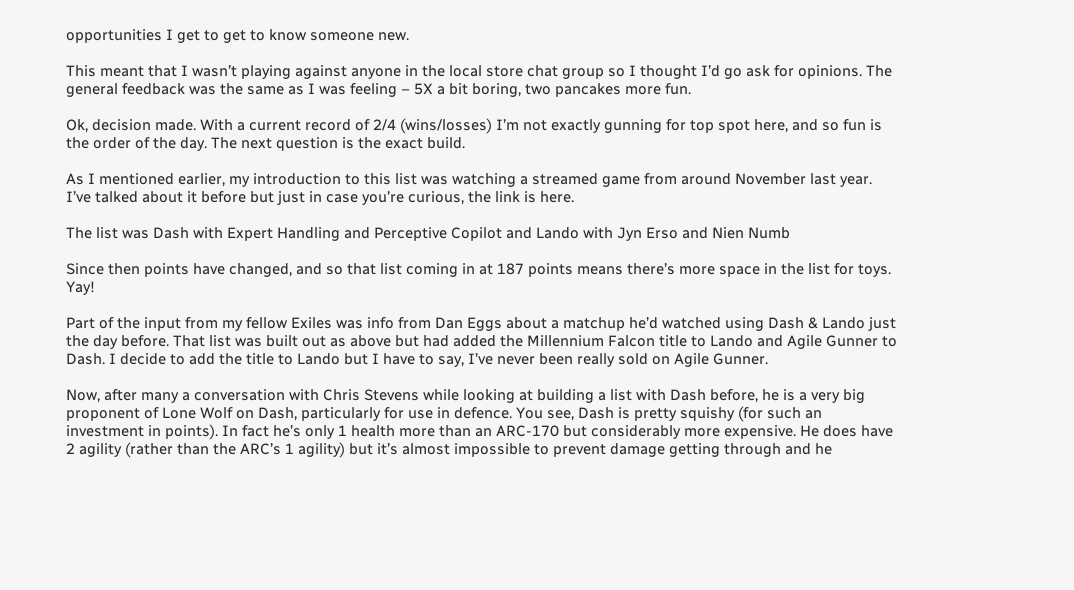opportunities I get to get to know someone new.

This meant that I wasn’t playing against anyone in the local store chat group so I thought I’d go ask for opinions. The general feedback was the same as I was feeling – 5X a bit boring, two pancakes more fun.

Ok, decision made. With a current record of 2/4 (wins/losses) I’m not exactly gunning for top spot here, and so fun is the order of the day. The next question is the exact build.

As I mentioned earlier, my introduction to this list was watching a streamed game from around November last year. I’ve talked about it before but just in case you’re curious, the link is here.

The list was Dash with Expert Handling and Perceptive Copilot and Lando with Jyn Erso and Nien Numb

Since then points have changed, and so that list coming in at 187 points means there’s more space in the list for toys. Yay!

Part of the input from my fellow Exiles was info from Dan Eggs about a matchup he’d watched using Dash & Lando just the day before. That list was built out as above but had added the Millennium Falcon title to Lando and Agile Gunner to Dash. I decide to add the title to Lando but I have to say, I’ve never been really sold on Agile Gunner.

Now, after many a conversation with Chris Stevens while looking at building a list with Dash before, he is a very big proponent of Lone Wolf on Dash, particularly for use in defence. You see, Dash is pretty squishy (for such an investment in points). In fact he’s only 1 health more than an ARC-170 but considerably more expensive. He does have 2 agility (rather than the ARC’s 1 agility) but it’s almost impossible to prevent damage getting through and he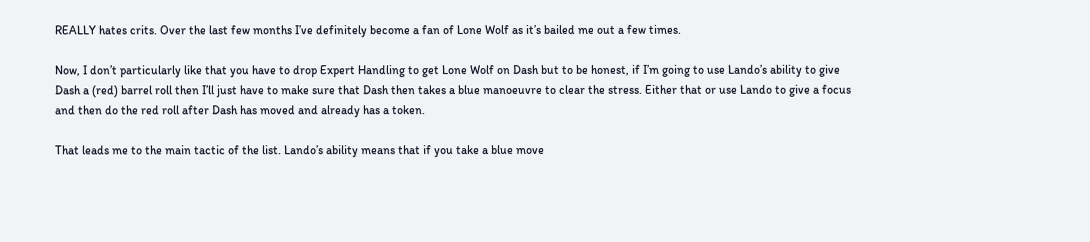REALLY hates crits. Over the last few months I’ve definitely become a fan of Lone Wolf as it’s bailed me out a few times.

Now, I don’t particularly like that you have to drop Expert Handling to get Lone Wolf on Dash but to be honest, if I’m going to use Lando’s ability to give Dash a (red) barrel roll then I’ll just have to make sure that Dash then takes a blue manoeuvre to clear the stress. Either that or use Lando to give a focus and then do the red roll after Dash has moved and already has a token.

That leads me to the main tactic of the list. Lando’s ability means that if you take a blue move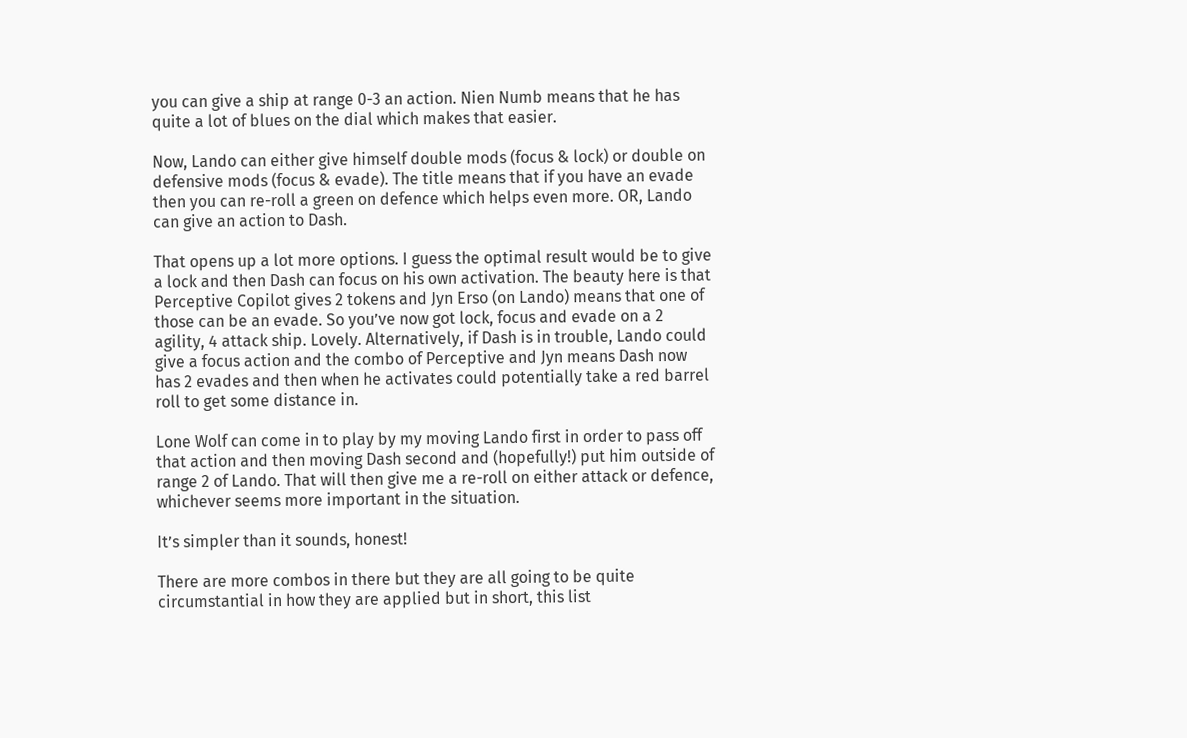you can give a ship at range 0-3 an action. Nien Numb means that he has quite a lot of blues on the dial which makes that easier.

Now, Lando can either give himself double mods (focus & lock) or double on defensive mods (focus & evade). The title means that if you have an evade then you can re-roll a green on defence which helps even more. OR, Lando can give an action to Dash.

That opens up a lot more options. I guess the optimal result would be to give a lock and then Dash can focus on his own activation. The beauty here is that Perceptive Copilot gives 2 tokens and Jyn Erso (on Lando) means that one of those can be an evade. So you’ve now got lock, focus and evade on a 2 agility, 4 attack ship. Lovely. Alternatively, if Dash is in trouble, Lando could give a focus action and the combo of Perceptive and Jyn means Dash now has 2 evades and then when he activates could potentially take a red barrel roll to get some distance in.

Lone Wolf can come in to play by my moving Lando first in order to pass off that action and then moving Dash second and (hopefully!) put him outside of range 2 of Lando. That will then give me a re-roll on either attack or defence, whichever seems more important in the situation.

It’s simpler than it sounds, honest!

There are more combos in there but they are all going to be quite circumstantial in how they are applied but in short, this list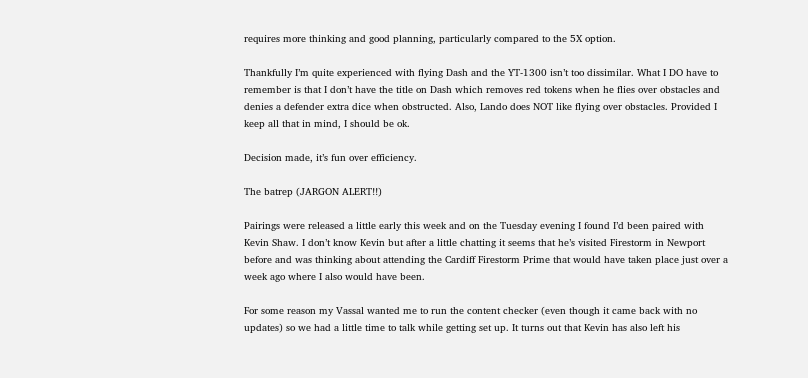requires more thinking and good planning, particularly compared to the 5X option.

Thankfully I’m quite experienced with flying Dash and the YT-1300 isn’t too dissimilar. What I DO have to remember is that I don’t have the title on Dash which removes red tokens when he flies over obstacles and denies a defender extra dice when obstructed. Also, Lando does NOT like flying over obstacles. Provided I keep all that in mind, I should be ok.

Decision made, it’s fun over efficiency.

The batrep (JARGON ALERT!!)

Pairings were released a little early this week and on the Tuesday evening I found I’d been paired with Kevin Shaw. I don’t know Kevin but after a little chatting it seems that he’s visited Firestorm in Newport before and was thinking about attending the Cardiff Firestorm Prime that would have taken place just over a week ago where I also would have been.

For some reason my Vassal wanted me to run the content checker (even though it came back with no updates) so we had a little time to talk while getting set up. It turns out that Kevin has also left his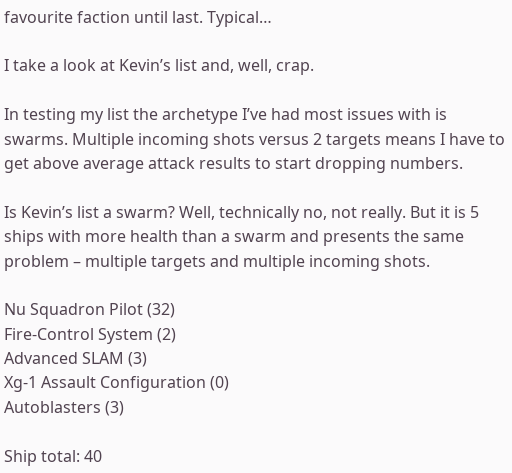favourite faction until last. Typical…

I take a look at Kevin’s list and, well, crap.

In testing my list the archetype I’ve had most issues with is swarms. Multiple incoming shots versus 2 targets means I have to get above average attack results to start dropping numbers.

Is Kevin’s list a swarm? Well, technically no, not really. But it is 5 ships with more health than a swarm and presents the same problem – multiple targets and multiple incoming shots.

Nu Squadron Pilot (32)
Fire-Control System (2)
Advanced SLAM (3)
Xg-1 Assault Configuration (0)
Autoblasters (3)

Ship total: 40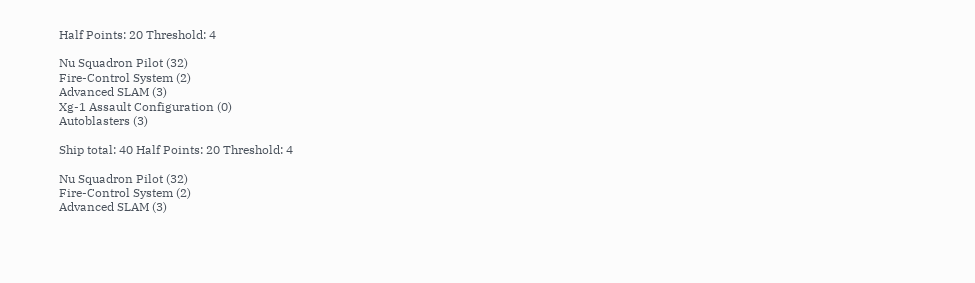Half Points: 20 Threshold: 4

Nu Squadron Pilot (32)
Fire-Control System (2)
Advanced SLAM (3)
Xg-1 Assault Configuration (0)
Autoblasters (3)

Ship total: 40 Half Points: 20 Threshold: 4

Nu Squadron Pilot (32)
Fire-Control System (2)
Advanced SLAM (3)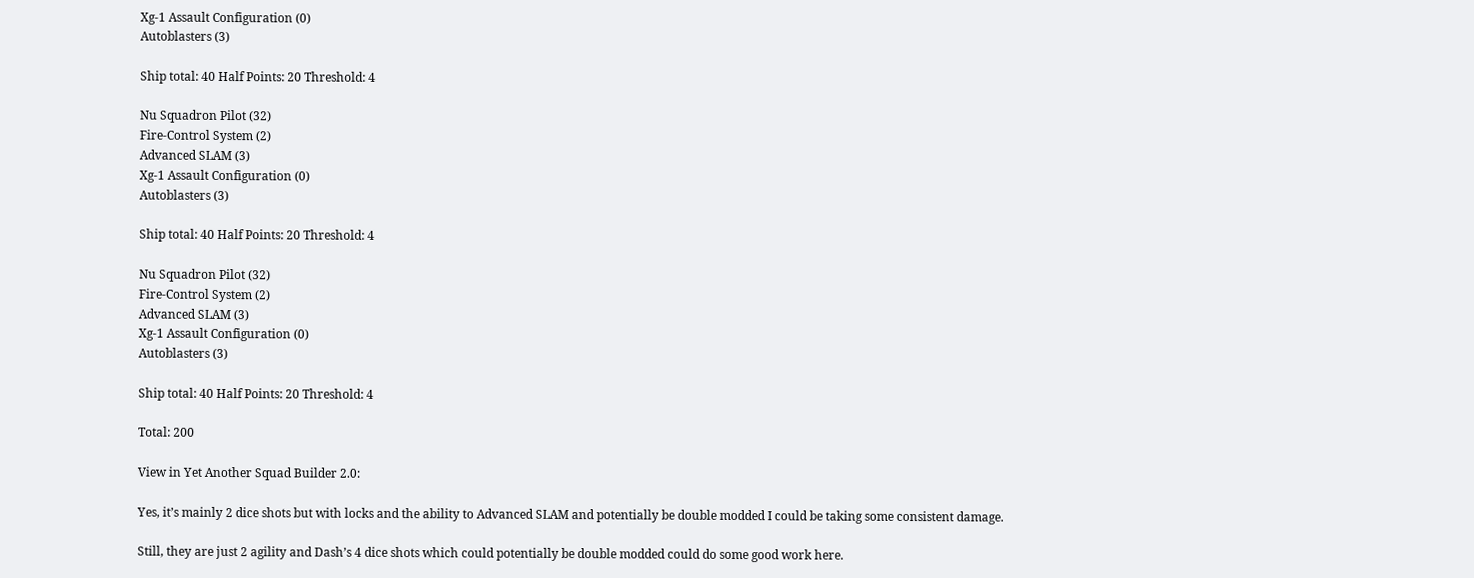Xg-1 Assault Configuration (0)
Autoblasters (3)

Ship total: 40 Half Points: 20 Threshold: 4

Nu Squadron Pilot (32)
Fire-Control System (2)
Advanced SLAM (3)
Xg-1 Assault Configuration (0)
Autoblasters (3)

Ship total: 40 Half Points: 20 Threshold: 4

Nu Squadron Pilot (32)
Fire-Control System (2)
Advanced SLAM (3)
Xg-1 Assault Configuration (0)
Autoblasters (3)

Ship total: 40 Half Points: 20 Threshold: 4

Total: 200

View in Yet Another Squad Builder 2.0:

Yes, it’s mainly 2 dice shots but with locks and the ability to Advanced SLAM and potentially be double modded I could be taking some consistent damage.

Still, they are just 2 agility and Dash’s 4 dice shots which could potentially be double modded could do some good work here.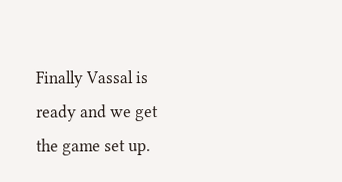Finally Vassal is ready and we get the game set up.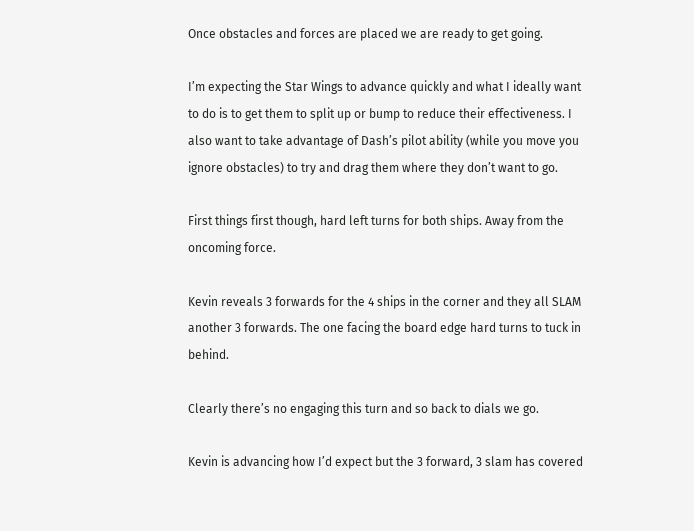Once obstacles and forces are placed we are ready to get going.

I’m expecting the Star Wings to advance quickly and what I ideally want to do is to get them to split up or bump to reduce their effectiveness. I also want to take advantage of Dash’s pilot ability (while you move you ignore obstacles) to try and drag them where they don’t want to go.

First things first though, hard left turns for both ships. Away from the oncoming force.

Kevin reveals 3 forwards for the 4 ships in the corner and they all SLAM another 3 forwards. The one facing the board edge hard turns to tuck in behind.

Clearly there’s no engaging this turn and so back to dials we go.

Kevin is advancing how I’d expect but the 3 forward, 3 slam has covered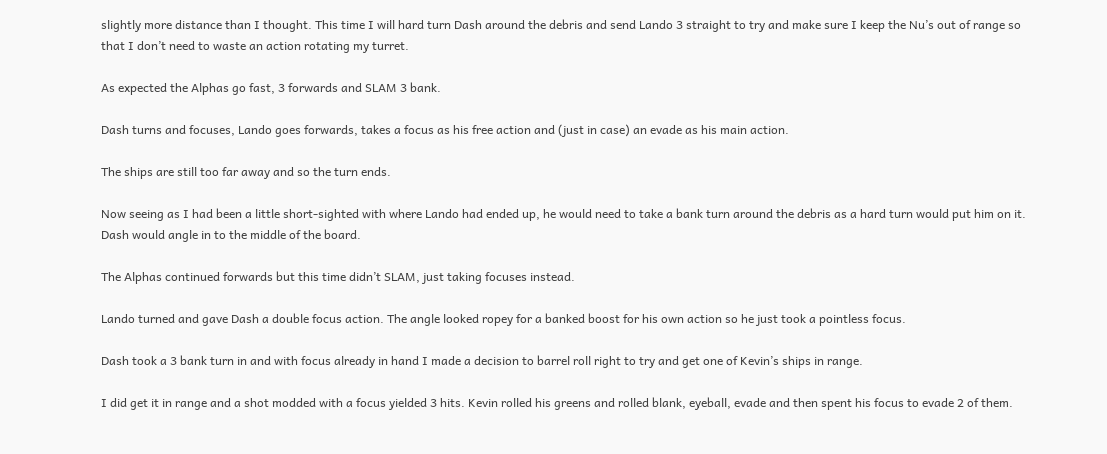slightly more distance than I thought. This time I will hard turn Dash around the debris and send Lando 3 straight to try and make sure I keep the Nu’s out of range so that I don’t need to waste an action rotating my turret.

As expected the Alphas go fast, 3 forwards and SLAM 3 bank.

Dash turns and focuses, Lando goes forwards, takes a focus as his free action and (just in case) an evade as his main action.

The ships are still too far away and so the turn ends.

Now seeing as I had been a little short-sighted with where Lando had ended up, he would need to take a bank turn around the debris as a hard turn would put him on it. Dash would angle in to the middle of the board.

The Alphas continued forwards but this time didn’t SLAM, just taking focuses instead.

Lando turned and gave Dash a double focus action. The angle looked ropey for a banked boost for his own action so he just took a pointless focus.

Dash took a 3 bank turn in and with focus already in hand I made a decision to barrel roll right to try and get one of Kevin’s ships in range.

I did get it in range and a shot modded with a focus yielded 3 hits. Kevin rolled his greens and rolled blank, eyeball, evade and then spent his focus to evade 2 of them.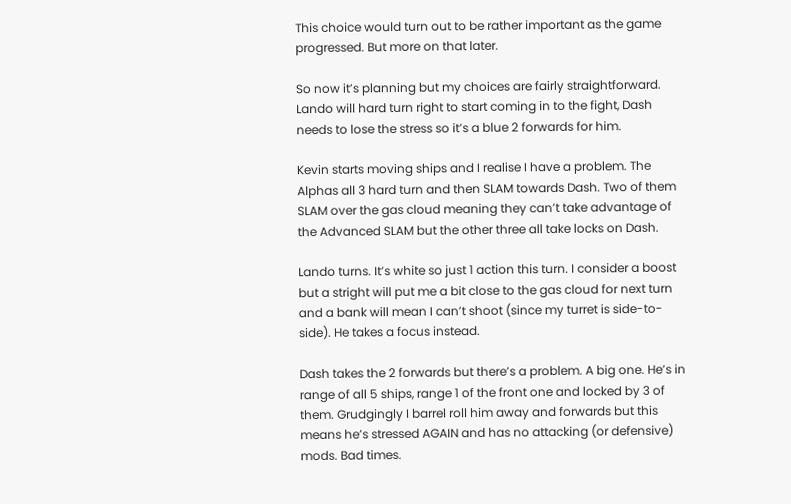This choice would turn out to be rather important as the game progressed. But more on that later.

So now it’s planning but my choices are fairly straightforward. Lando will hard turn right to start coming in to the fight, Dash needs to lose the stress so it’s a blue 2 forwards for him.

Kevin starts moving ships and I realise I have a problem. The Alphas all 3 hard turn and then SLAM towards Dash. Two of them SLAM over the gas cloud meaning they can’t take advantage of the Advanced SLAM but the other three all take locks on Dash.

Lando turns. It’s white so just 1 action this turn. I consider a boost but a stright will put me a bit close to the gas cloud for next turn and a bank will mean I can’t shoot (since my turret is side-to-side). He takes a focus instead.

Dash takes the 2 forwards but there’s a problem. A big one. He’s in range of all 5 ships, range 1 of the front one and locked by 3 of them. Grudgingly I barrel roll him away and forwards but this means he’s stressed AGAIN and has no attacking (or defensive) mods. Bad times.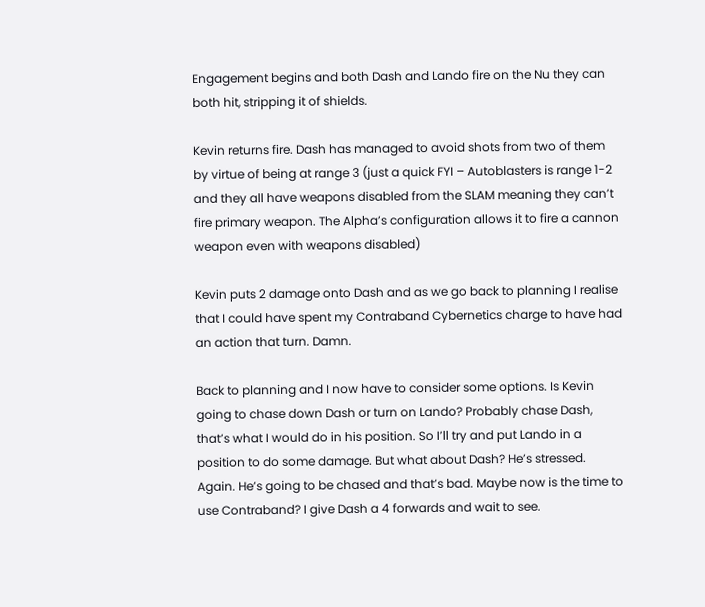Engagement begins and both Dash and Lando fire on the Nu they can both hit, stripping it of shields.

Kevin returns fire. Dash has managed to avoid shots from two of them by virtue of being at range 3 (just a quick FYI – Autoblasters is range 1-2 and they all have weapons disabled from the SLAM meaning they can’t fire primary weapon. The Alpha’s configuration allows it to fire a cannon weapon even with weapons disabled)

Kevin puts 2 damage onto Dash and as we go back to planning I realise that I could have spent my Contraband Cybernetics charge to have had an action that turn. Damn.

Back to planning and I now have to consider some options. Is Kevin going to chase down Dash or turn on Lando? Probably chase Dash, that’s what I would do in his position. So I’ll try and put Lando in a position to do some damage. But what about Dash? He’s stressed. Again. He’s going to be chased and that’s bad. Maybe now is the time to use Contraband? I give Dash a 4 forwards and wait to see.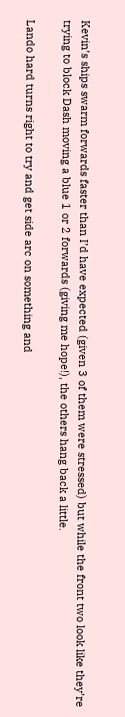Kevin’s ships swarm forwards faster than I’d have expected (given 3 of them were stressed) but while the front two look like they’re trying to block Dash moving a blue 1 or 2 forwards (giving me hope!), the others hang back a little.

Lando hard turns right to try and get side arc on something and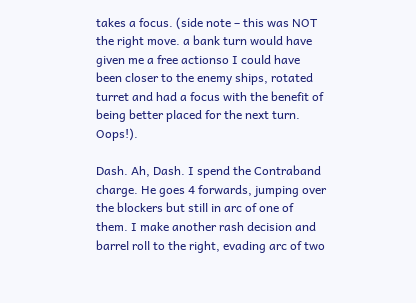takes a focus. (side note – this was NOT the right move. a bank turn would have given me a free actionso I could have been closer to the enemy ships, rotated turret and had a focus with the benefit of being better placed for the next turn. Oops!).

Dash. Ah, Dash. I spend the Contraband charge. He goes 4 forwards, jumping over the blockers but still in arc of one of them. I make another rash decision and barrel roll to the right, evading arc of two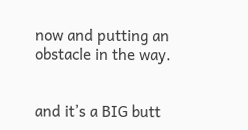now and putting an obstacle in the way.


and it’s a BIG butt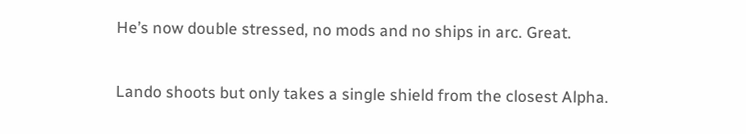He’s now double stressed, no mods and no ships in arc. Great.

Lando shoots but only takes a single shield from the closest Alpha.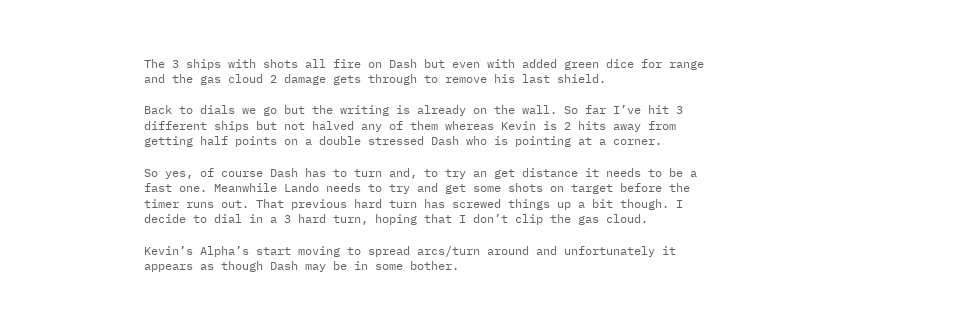The 3 ships with shots all fire on Dash but even with added green dice for range and the gas cloud 2 damage gets through to remove his last shield.

Back to dials we go but the writing is already on the wall. So far I’ve hit 3 different ships but not halved any of them whereas Kevin is 2 hits away from getting half points on a double stressed Dash who is pointing at a corner.

So yes, of course Dash has to turn and, to try an get distance it needs to be a fast one. Meanwhile Lando needs to try and get some shots on target before the timer runs out. That previous hard turn has screwed things up a bit though. I decide to dial in a 3 hard turn, hoping that I don’t clip the gas cloud.

Kevin’s Alpha’s start moving to spread arcs/turn around and unfortunately it appears as though Dash may be in some bother.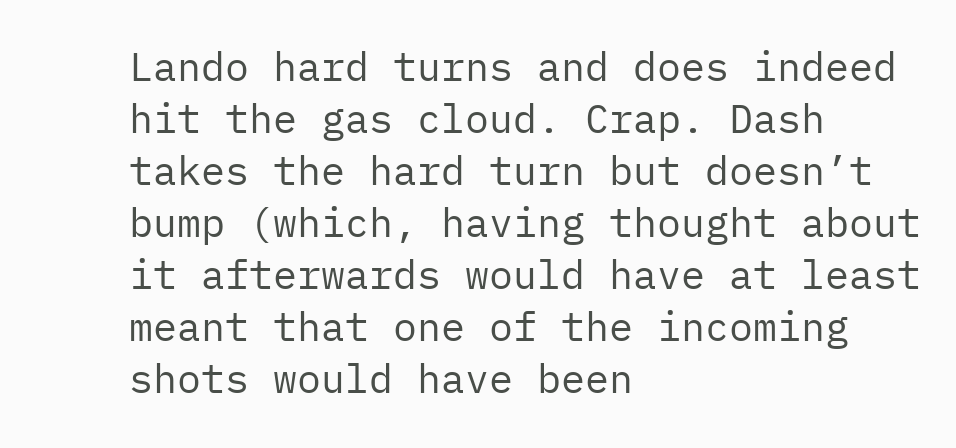Lando hard turns and does indeed hit the gas cloud. Crap. Dash takes the hard turn but doesn’t bump (which, having thought about it afterwards would have at least meant that one of the incoming shots would have been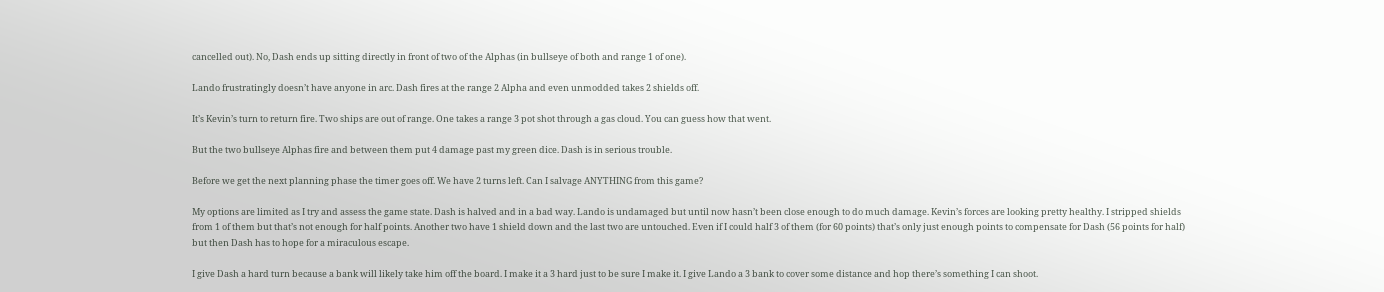cancelled out). No, Dash ends up sitting directly in front of two of the Alphas (in bullseye of both and range 1 of one).

Lando frustratingly doesn’t have anyone in arc. Dash fires at the range 2 Alpha and even unmodded takes 2 shields off.

It’s Kevin’s turn to return fire. Two ships are out of range. One takes a range 3 pot shot through a gas cloud. You can guess how that went.

But the two bullseye Alphas fire and between them put 4 damage past my green dice. Dash is in serious trouble.

Before we get the next planning phase the timer goes off. We have 2 turns left. Can I salvage ANYTHING from this game?

My options are limited as I try and assess the game state. Dash is halved and in a bad way. Lando is undamaged but until now hasn’t been close enough to do much damage. Kevin’s forces are looking pretty healthy. I stripped shields from 1 of them but that’s not enough for half points. Another two have 1 shield down and the last two are untouched. Even if I could half 3 of them (for 60 points) that’s only just enough points to compensate for Dash (56 points for half) but then Dash has to hope for a miraculous escape.

I give Dash a hard turn because a bank will likely take him off the board. I make it a 3 hard just to be sure I make it. I give Lando a 3 bank to cover some distance and hop there’s something I can shoot.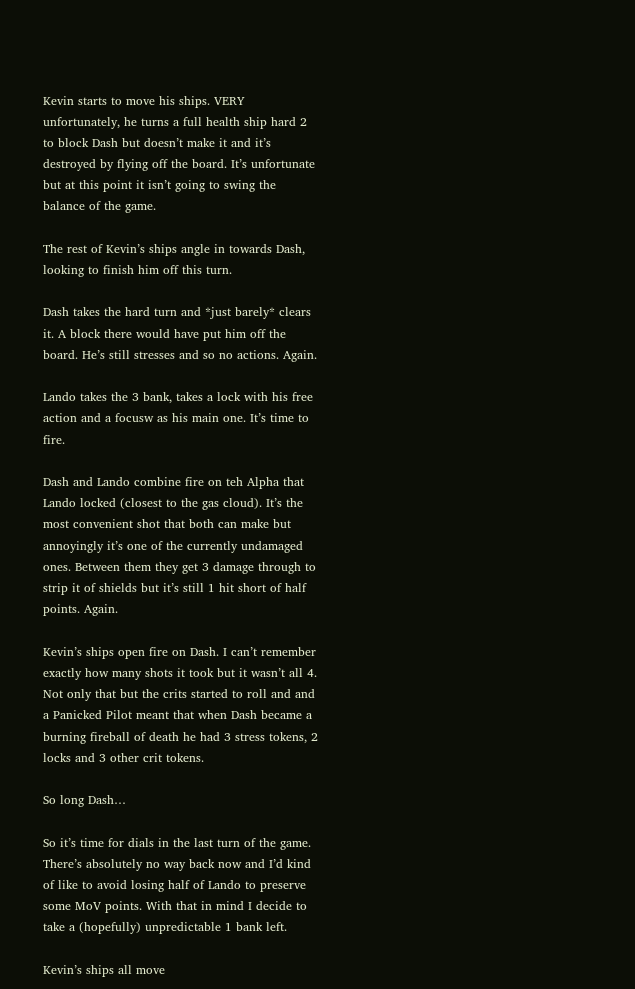Kevin starts to move his ships. VERY unfortunately, he turns a full health ship hard 2 to block Dash but doesn’t make it and it’s destroyed by flying off the board. It’s unfortunate but at this point it isn’t going to swing the balance of the game.

The rest of Kevin’s ships angle in towards Dash, looking to finish him off this turn.

Dash takes the hard turn and *just barely* clears it. A block there would have put him off the board. He’s still stresses and so no actions. Again.

Lando takes the 3 bank, takes a lock with his free action and a focusw as his main one. It’s time to fire.

Dash and Lando combine fire on teh Alpha that Lando locked (closest to the gas cloud). It’s the most convenient shot that both can make but annoyingly it’s one of the currently undamaged ones. Between them they get 3 damage through to strip it of shields but it’s still 1 hit short of half points. Again.

Kevin’s ships open fire on Dash. I can’t remember exactly how many shots it took but it wasn’t all 4. Not only that but the crits started to roll and and a Panicked Pilot meant that when Dash became a burning fireball of death he had 3 stress tokens, 2 locks and 3 other crit tokens.

So long Dash…

So it’s time for dials in the last turn of the game. There’s absolutely no way back now and I’d kind of like to avoid losing half of Lando to preserve some MoV points. With that in mind I decide to take a (hopefully) unpredictable 1 bank left.

Kevin’s ships all move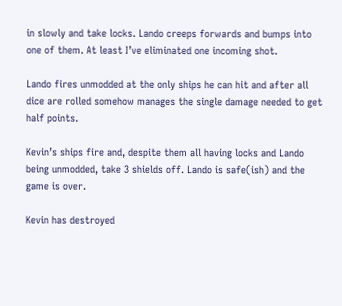in slowly and take locks. Lando creeps forwards and bumps into one of them. At least I’ve eliminated one incoming shot.

Lando fires unmodded at the only ships he can hit and after all dice are rolled somehow manages the single damage needed to get half points.

Kevin’s ships fire and, despite them all having locks and Lando being unmodded, take 3 shields off. Lando is safe(ish) and the game is over.

Kevin has destroyed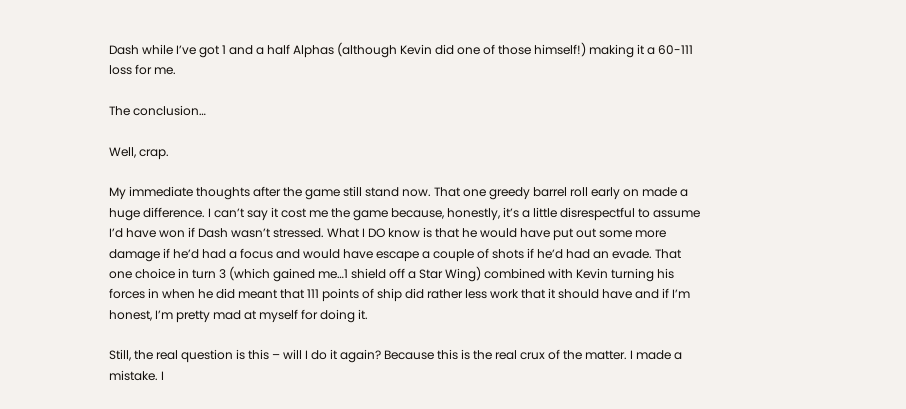Dash while I’ve got 1 and a half Alphas (although Kevin did one of those himself!) making it a 60-111 loss for me.

The conclusion…

Well, crap.

My immediate thoughts after the game still stand now. That one greedy barrel roll early on made a huge difference. I can’t say it cost me the game because, honestly, it’s a little disrespectful to assume I’d have won if Dash wasn’t stressed. What I DO know is that he would have put out some more damage if he’d had a focus and would have escape a couple of shots if he’d had an evade. That one choice in turn 3 (which gained me…1 shield off a Star Wing) combined with Kevin turning his forces in when he did meant that 111 points of ship did rather less work that it should have and if I’m honest, I’m pretty mad at myself for doing it.

Still, the real question is this – will I do it again? Because this is the real crux of the matter. I made a mistake. I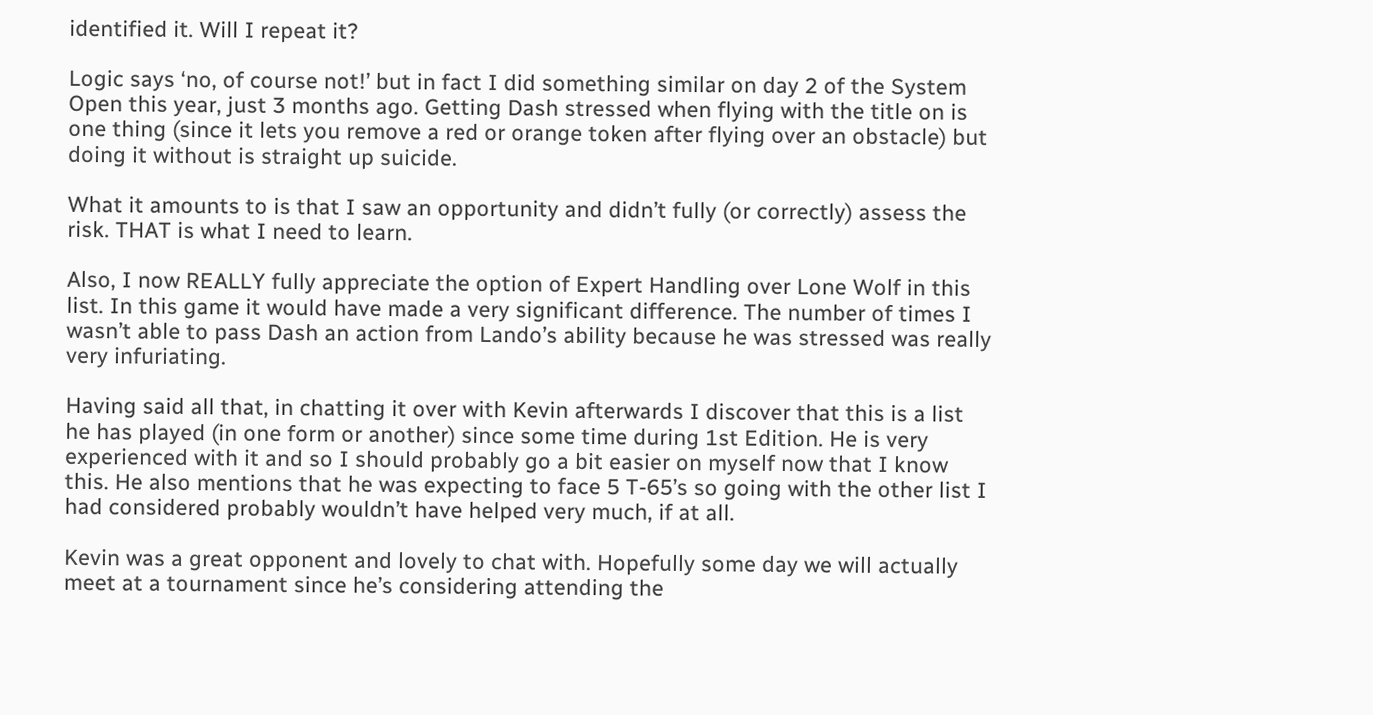identified it. Will I repeat it?

Logic says ‘no, of course not!’ but in fact I did something similar on day 2 of the System Open this year, just 3 months ago. Getting Dash stressed when flying with the title on is one thing (since it lets you remove a red or orange token after flying over an obstacle) but doing it without is straight up suicide.

What it amounts to is that I saw an opportunity and didn’t fully (or correctly) assess the risk. THAT is what I need to learn.

Also, I now REALLY fully appreciate the option of Expert Handling over Lone Wolf in this list. In this game it would have made a very significant difference. The number of times I wasn’t able to pass Dash an action from Lando’s ability because he was stressed was really very infuriating.

Having said all that, in chatting it over with Kevin afterwards I discover that this is a list he has played (in one form or another) since some time during 1st Edition. He is very experienced with it and so I should probably go a bit easier on myself now that I know this. He also mentions that he was expecting to face 5 T-65’s so going with the other list I had considered probably wouldn’t have helped very much, if at all.

Kevin was a great opponent and lovely to chat with. Hopefully some day we will actually meet at a tournament since he’s considering attending the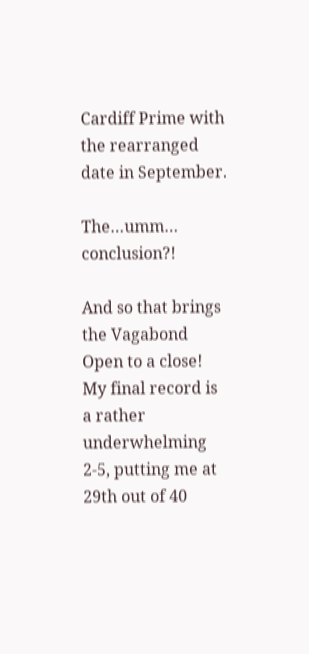Cardiff Prime with the rearranged date in September.

The…umm… conclusion?!

And so that brings the Vagabond Open to a close! My final record is a rather underwhelming 2-5, putting me at 29th out of 40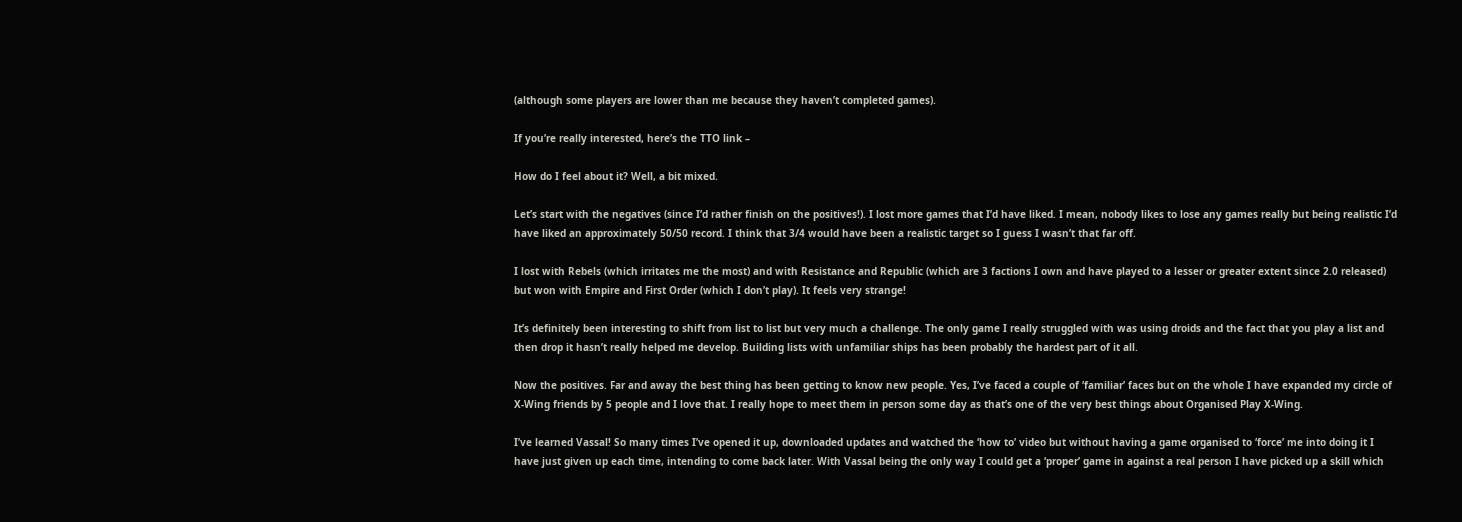(although some players are lower than me because they haven’t completed games).

If you’re really interested, here’s the TTO link –

How do I feel about it? Well, a bit mixed.

Let’s start with the negatives (since I’d rather finish on the positives!). I lost more games that I’d have liked. I mean, nobody likes to lose any games really but being realistic I’d have liked an approximately 50/50 record. I think that 3/4 would have been a realistic target so I guess I wasn’t that far off.

I lost with Rebels (which irritates me the most) and with Resistance and Republic (which are 3 factions I own and have played to a lesser or greater extent since 2.0 released) but won with Empire and First Order (which I don’t play). It feels very strange!

It’s definitely been interesting to shift from list to list but very much a challenge. The only game I really struggled with was using droids and the fact that you play a list and then drop it hasn’t really helped me develop. Building lists with unfamiliar ships has been probably the hardest part of it all.

Now the positives. Far and away the best thing has been getting to know new people. Yes, I’ve faced a couple of ‘familiar’ faces but on the whole I have expanded my circle of X-Wing friends by 5 people and I love that. I really hope to meet them in person some day as that’s one of the very best things about Organised Play X-Wing.

I’ve learned Vassal! So many times I’ve opened it up, downloaded updates and watched the ‘how to’ video but without having a game organised to ‘force’ me into doing it I have just given up each time, intending to come back later. With Vassal being the only way I could get a ‘proper’ game in against a real person I have picked up a skill which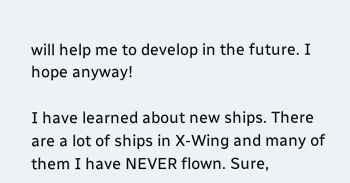will help me to develop in the future. I hope anyway!

I have learned about new ships. There are a lot of ships in X-Wing and many of them I have NEVER flown. Sure,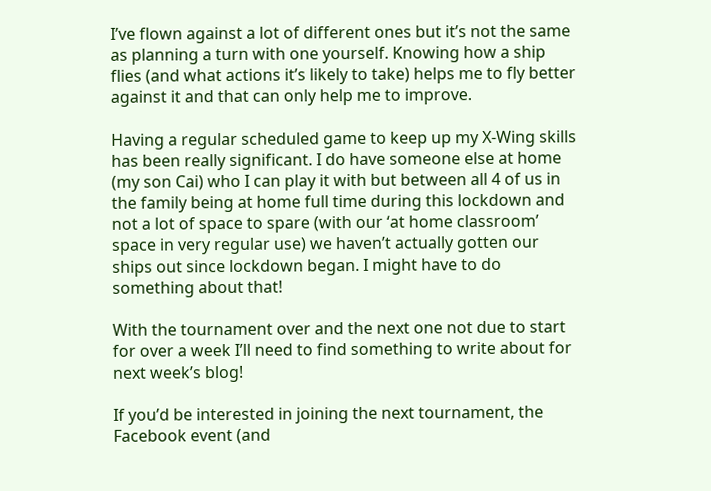I’ve flown against a lot of different ones but it’s not the same as planning a turn with one yourself. Knowing how a ship flies (and what actions it’s likely to take) helps me to fly better against it and that can only help me to improve.

Having a regular scheduled game to keep up my X-Wing skills has been really significant. I do have someone else at home (my son Cai) who I can play it with but between all 4 of us in the family being at home full time during this lockdown and not a lot of space to spare (with our ‘at home classroom’ space in very regular use) we haven’t actually gotten our ships out since lockdown began. I might have to do something about that!

With the tournament over and the next one not due to start for over a week I’ll need to find something to write about for next week’s blog!

If you’d be interested in joining the next tournament, the Facebook event (and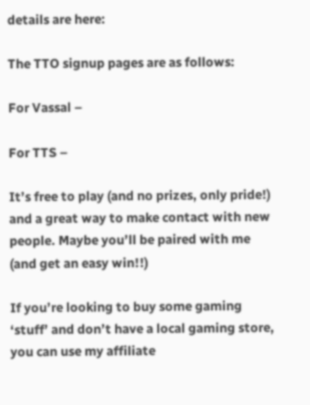details are here:

The TTO signup pages are as follows:

For Vassal –

For TTS –

It’s free to play (and no prizes, only pride!) and a great way to make contact with new people. Maybe you’ll be paired with me (and get an easy win!!)

If you’re looking to buy some gaming ‘stuff’ and don’t have a local gaming store, you can use my affiliate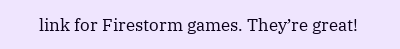link for Firestorm games. They’re great!